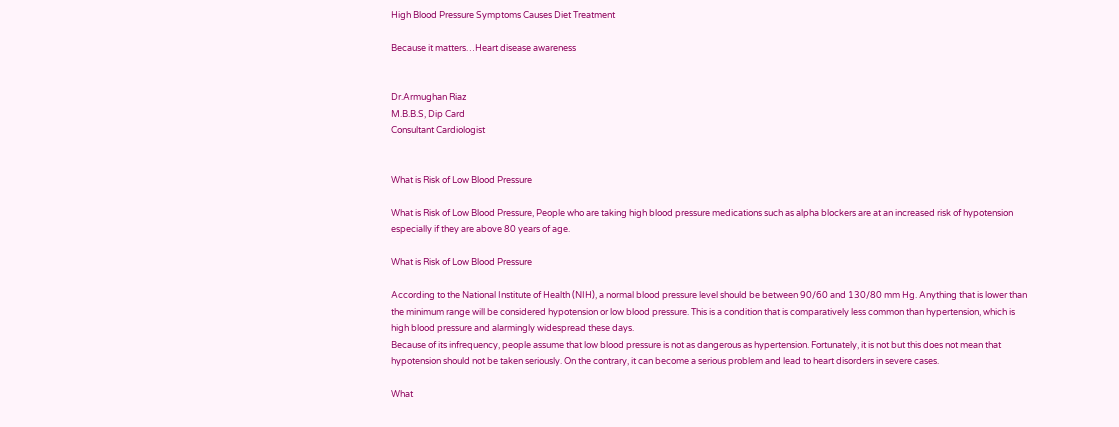High Blood Pressure Symptoms Causes Diet Treatment

Because it matters…Heart disease awareness


Dr.Armughan Riaz
M.B.B.S, Dip Card
Consultant Cardiologist


What is Risk of Low Blood Pressure

What is Risk of Low Blood Pressure, People who are taking high blood pressure medications such as alpha blockers are at an increased risk of hypotension especially if they are above 80 years of age.

What is Risk of Low Blood Pressure

According to the National Institute of Health (NIH), a normal blood pressure level should be between 90/60 and 130/80 mm Hg. Anything that is lower than the minimum range will be considered hypotension or low blood pressure. This is a condition that is comparatively less common than hypertension, which is high blood pressure and alarmingly widespread these days.
Because of its infrequency, people assume that low blood pressure is not as dangerous as hypertension. Fortunately, it is not but this does not mean that hypotension should not be taken seriously. On the contrary, it can become a serious problem and lead to heart disorders in severe cases.

What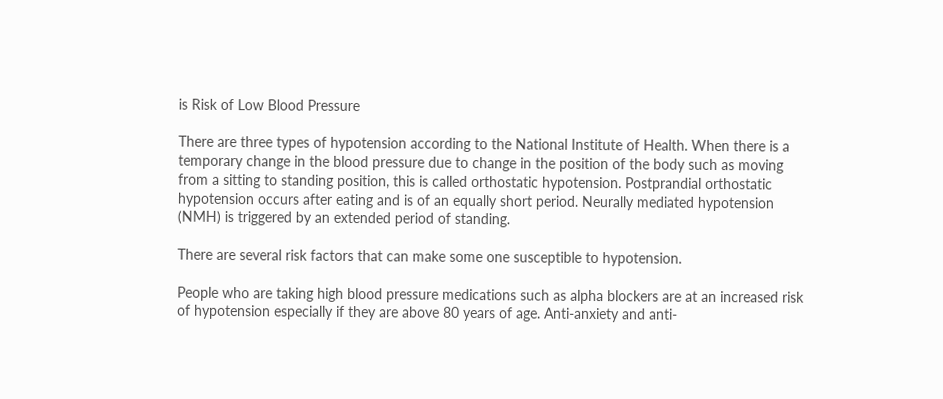is Risk of Low Blood Pressure

There are three types of hypotension according to the National Institute of Health. When there is a temporary change in the blood pressure due to change in the position of the body such as moving from a sitting to standing position, this is called orthostatic hypotension. Postprandial orthostatic hypotension occurs after eating and is of an equally short period. Neurally mediated hypotension (NMH) is triggered by an extended period of standing.

There are several risk factors that can make some one susceptible to hypotension.

People who are taking high blood pressure medications such as alpha blockers are at an increased risk of hypotension especially if they are above 80 years of age. Anti-anxiety and anti-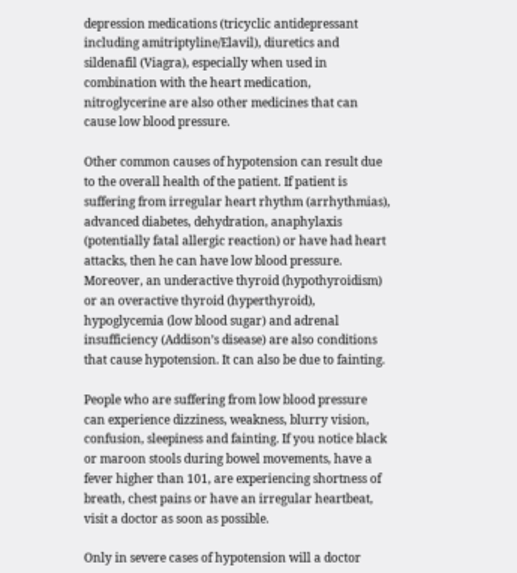depression medications (tricyclic antidepressant including amitriptyline/Elavil), diuretics and sildenafil (Viagra), especially when used in combination with the heart medication, nitroglycerine are also other medicines that can cause low blood pressure.

Other common causes of hypotension can result due to the overall health of the patient. If patient is suffering from irregular heart rhythm (arrhythmias), advanced diabetes, dehydration, anaphylaxis (potentially fatal allergic reaction) or have had heart attacks, then he can have low blood pressure. Moreover, an underactive thyroid (hypothyroidism) or an overactive thyroid (hyperthyroid), hypoglycemia (low blood sugar) and adrenal insufficiency (Addison’s disease) are also conditions that cause hypotension. It can also be due to fainting.

People who are suffering from low blood pressure can experience dizziness, weakness, blurry vision, confusion, sleepiness and fainting. If you notice black or maroon stools during bowel movements, have a fever higher than 101, are experiencing shortness of breath, chest pains or have an irregular heartbeat, visit a doctor as soon as possible.

Only in severe cases of hypotension will a doctor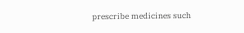prescribe medicines such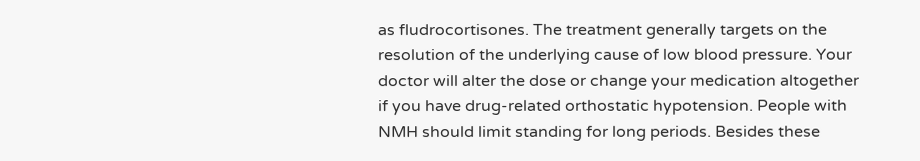as fludrocortisones. The treatment generally targets on the resolution of the underlying cause of low blood pressure. Your doctor will alter the dose or change your medication altogether if you have drug-related orthostatic hypotension. People with NMH should limit standing for long periods. Besides these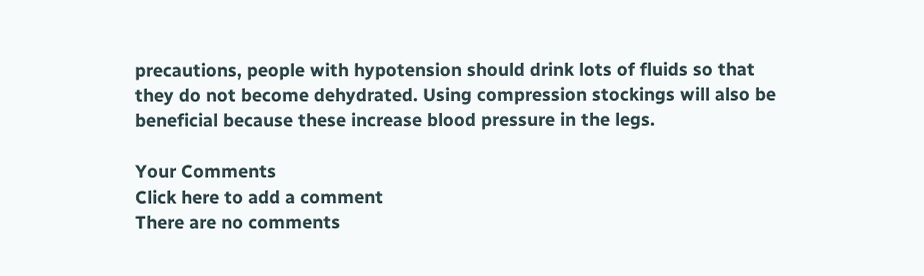precautions, people with hypotension should drink lots of fluids so that they do not become dehydrated. Using compression stockings will also be beneficial because these increase blood pressure in the legs.

Your Comments
Click here to add a comment
There are no comments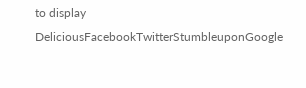to display
DeliciousFacebookTwitterStumbleuponGoogle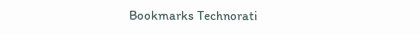Bookmarks Technorati